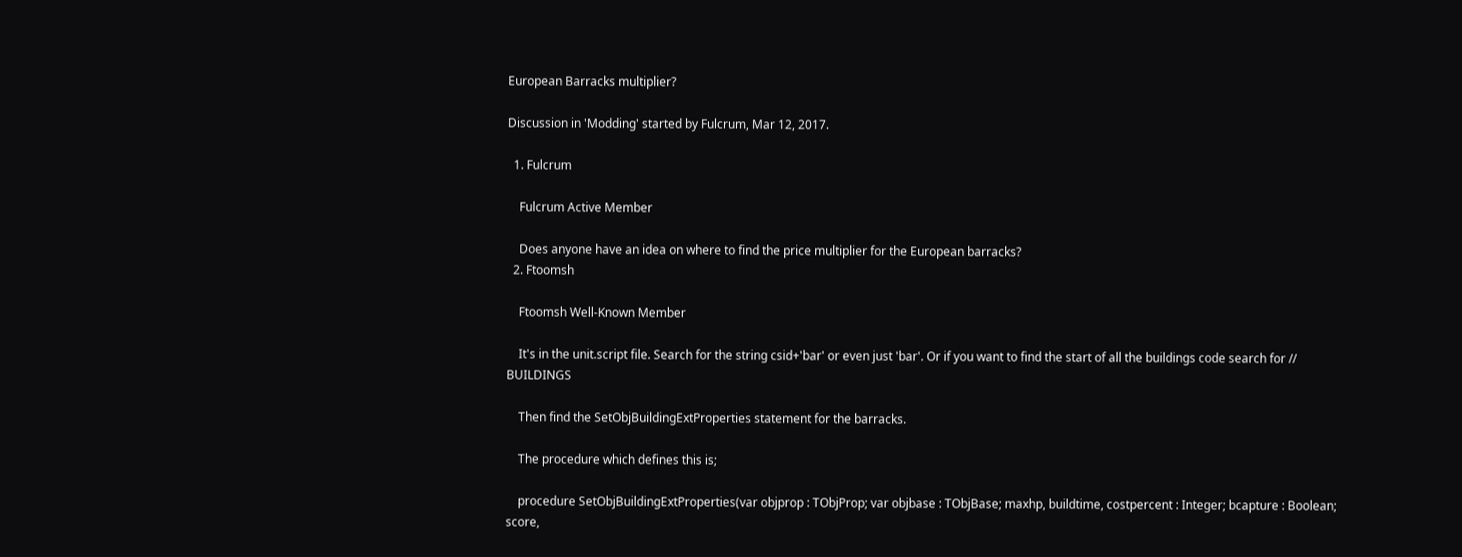European Barracks multiplier?

Discussion in 'Modding' started by Fulcrum, Mar 12, 2017.

  1. Fulcrum

    Fulcrum Active Member

    Does anyone have an idea on where to find the price multiplier for the European barracks?
  2. Ftoomsh

    Ftoomsh Well-Known Member

    It's in the unit.script file. Search for the string csid+'bar' or even just 'bar'. Or if you want to find the start of all the buildings code search for // BUILDINGS

    Then find the SetObjBuildingExtProperties statement for the barracks.

    The procedure which defines this is;

    procedure SetObjBuildingExtProperties(var objprop : TObjProp; var objbase : TObjBase; maxhp, buildtime, costpercent : Integer; bcapture : Boolean; score,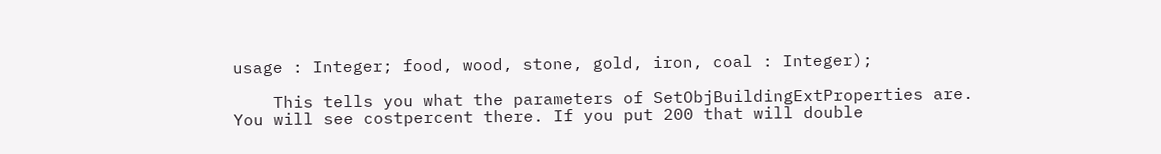usage : Integer; food, wood, stone, gold, iron, coal : Integer);

    This tells you what the parameters of SetObjBuildingExtProperties are. You will see costpercent there. If you put 200 that will double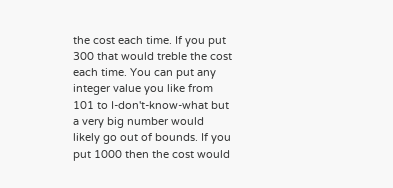the cost each time. If you put 300 that would treble the cost each time. You can put any integer value you like from 101 to I-don't-know-what but a very big number would likely go out of bounds. If you put 1000 then the cost would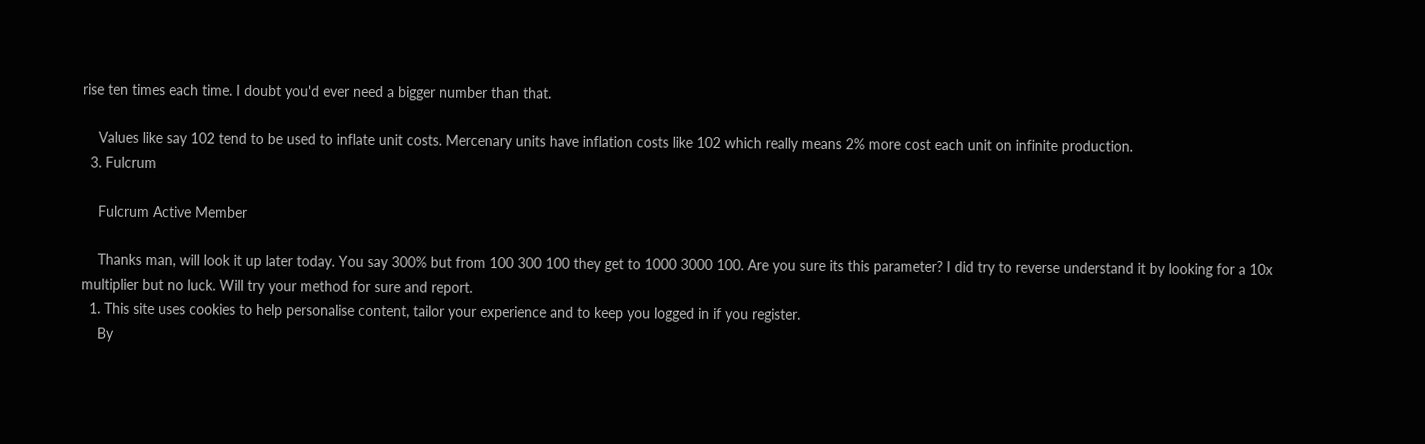rise ten times each time. I doubt you'd ever need a bigger number than that.

    Values like say 102 tend to be used to inflate unit costs. Mercenary units have inflation costs like 102 which really means 2% more cost each unit on infinite production.
  3. Fulcrum

    Fulcrum Active Member

    Thanks man, will look it up later today. You say 300% but from 100 300 100 they get to 1000 3000 100. Are you sure its this parameter? I did try to reverse understand it by looking for a 10x multiplier but no luck. Will try your method for sure and report.
  1. This site uses cookies to help personalise content, tailor your experience and to keep you logged in if you register.
    By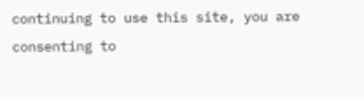continuing to use this site, you are consenting to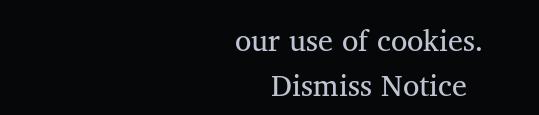our use of cookies.
    Dismiss Notice